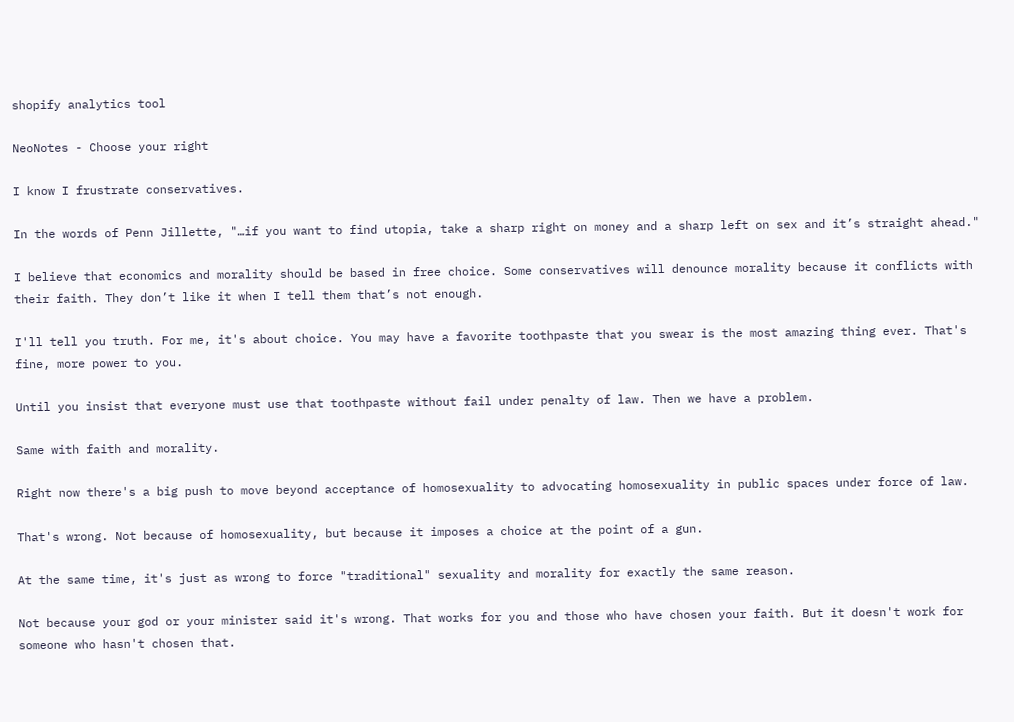shopify analytics tool

NeoNotes - Choose your right

I know I frustrate conservatives.

In the words of Penn Jillette, "…if you want to find utopia, take a sharp right on money and a sharp left on sex and it’s straight ahead."

I believe that economics and morality should be based in free choice. Some conservatives will denounce morality because it conflicts with their faith. They don’t like it when I tell them that’s not enough.

I'll tell you truth. For me, it's about choice. You may have a favorite toothpaste that you swear is the most amazing thing ever. That's fine, more power to you.

Until you insist that everyone must use that toothpaste without fail under penalty of law. Then we have a problem.

Same with faith and morality.

Right now there's a big push to move beyond acceptance of homosexuality to advocating homosexuality in public spaces under force of law.

That's wrong. Not because of homosexuality, but because it imposes a choice at the point of a gun.

At the same time, it's just as wrong to force "traditional" sexuality and morality for exactly the same reason.

Not because your god or your minister said it's wrong. That works for you and those who have chosen your faith. But it doesn't work for someone who hasn't chosen that.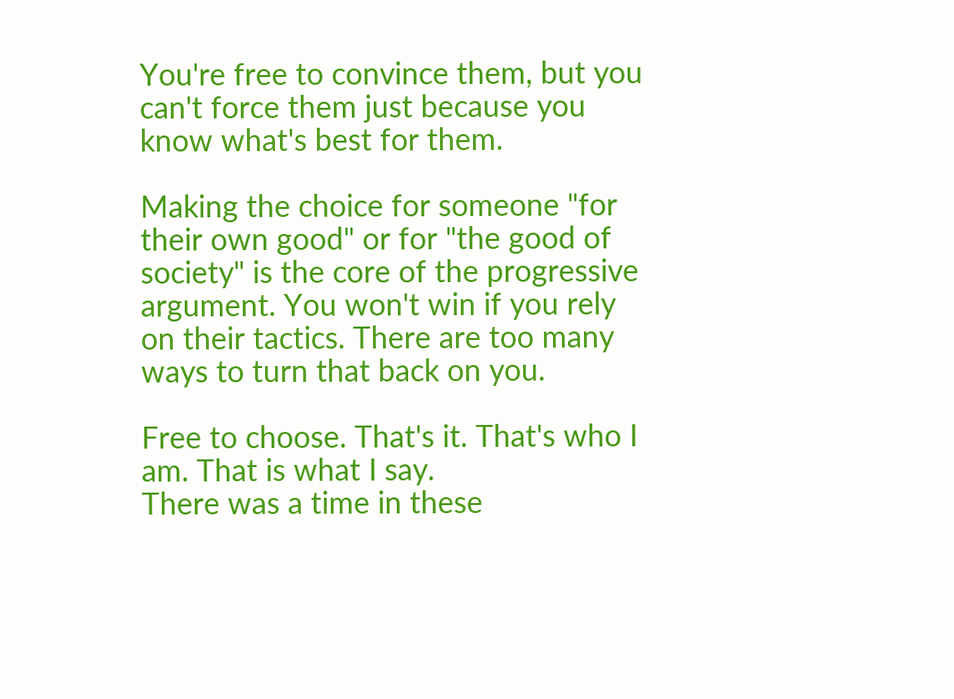You're free to convince them, but you can't force them just because you know what's best for them.

Making the choice for someone "for their own good" or for "the good of society" is the core of the progressive argument. You won't win if you rely on their tactics. There are too many ways to turn that back on you.

Free to choose. That's it. That's who I am. That is what I say.
There was a time in these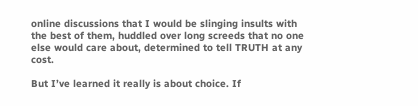online discussions that I would be slinging insults with the best of them, huddled over long screeds that no one else would care about, determined to tell TRUTH at any cost.

But I’ve learned it really is about choice. If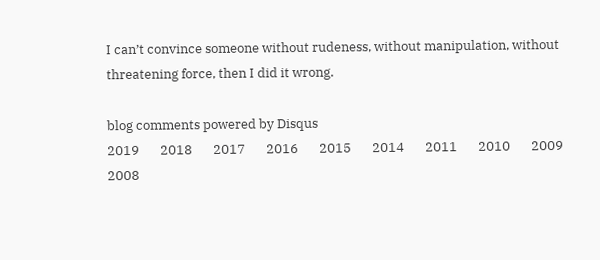I can’t convince someone without rudeness, without manipulation, without threatening force, then I did it wrong.

blog comments powered by Disqus
2019       2018       2017       2016       2015       2014       2011       2010       2009       2008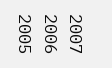2007       2006       2005